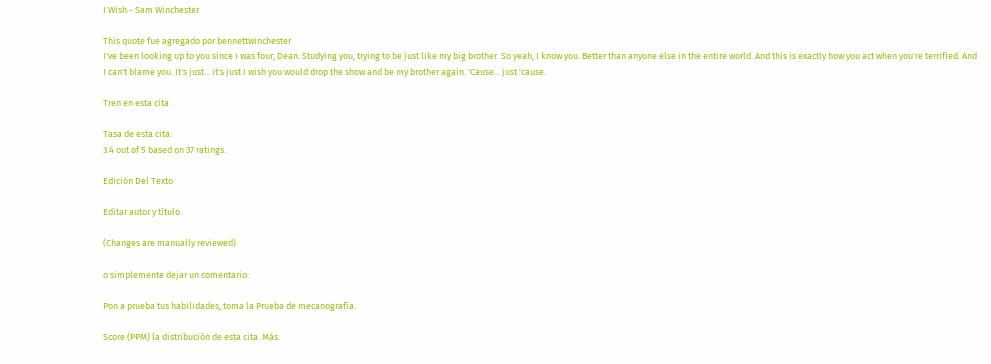I Wish - Sam Winchester

This quote fue agregado por bennettwinchester
I've been looking up to you since I was four, Dean. Studying you, trying to be just like my big brother. So yeah, I know you. Better than anyone else in the entire world. And this is exactly how you act when you're terrified. And I can't blame you. It's just... it's just I wish you would drop the show and be my brother again. 'Cause... just 'cause.

Tren en esta cita

Tasa de esta cita:
3.4 out of 5 based on 37 ratings.

Edición Del Texto

Editar autor y título

(Changes are manually reviewed)

o simplemente dejar un comentario:

Pon a prueba tus habilidades, toma la Prueba de mecanografía.

Score (PPM) la distribución de esta cita. Más.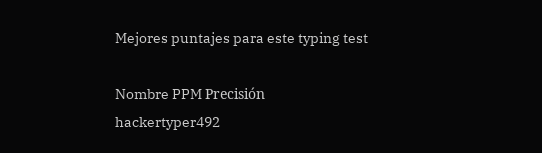Mejores puntajes para este typing test

Nombre PPM Precisión
hackertyper492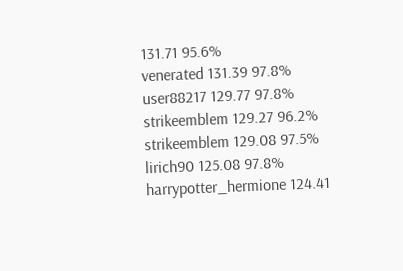131.71 95.6%
venerated 131.39 97.8%
user88217 129.77 97.8%
strikeemblem 129.27 96.2%
strikeemblem 129.08 97.5%
lirich90 125.08 97.8%
harrypotter_hermione 124.41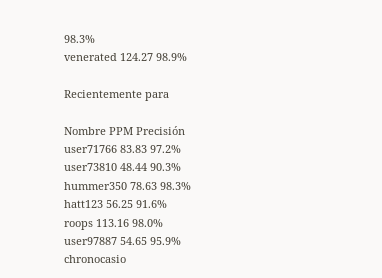98.3%
venerated 124.27 98.9%

Recientemente para

Nombre PPM Precisión
user71766 83.83 97.2%
user73810 48.44 90.3%
hummer350 78.63 98.3%
hatt123 56.25 91.6%
roops 113.16 98.0%
user97887 54.65 95.9%
chronocasio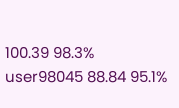100.39 98.3%
user98045 88.84 95.1%